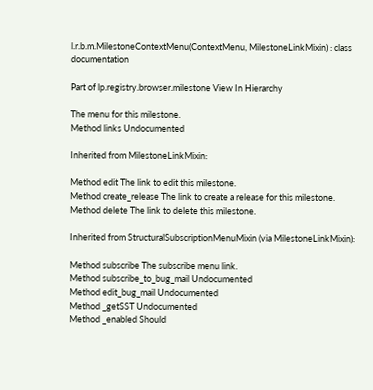l.r.b.m.MilestoneContextMenu(ContextMenu, MilestoneLinkMixin) : class documentation

Part of lp.registry.browser.milestone View In Hierarchy

The menu for this milestone.
Method links Undocumented

Inherited from MilestoneLinkMixin:

Method edit The link to edit this milestone.
Method create_release The link to create a release for this milestone.
Method delete The link to delete this milestone.

Inherited from StructuralSubscriptionMenuMixin (via MilestoneLinkMixin):

Method subscribe The subscribe menu link.
Method subscribe_to_bug_mail Undocumented
Method edit_bug_mail Undocumented
Method _getSST Undocumented
Method _enabled Should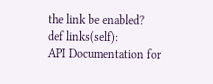the link be enabled?
def links(self):
API Documentation for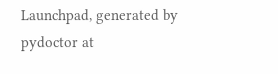Launchpad, generated by pydoctor at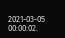2021-03-05 00:00:02.